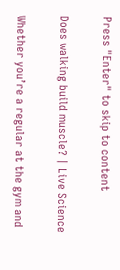Press "Enter" to skip to content

Does walking build muscle? | Live Science

Whether you’re a regular at the gym and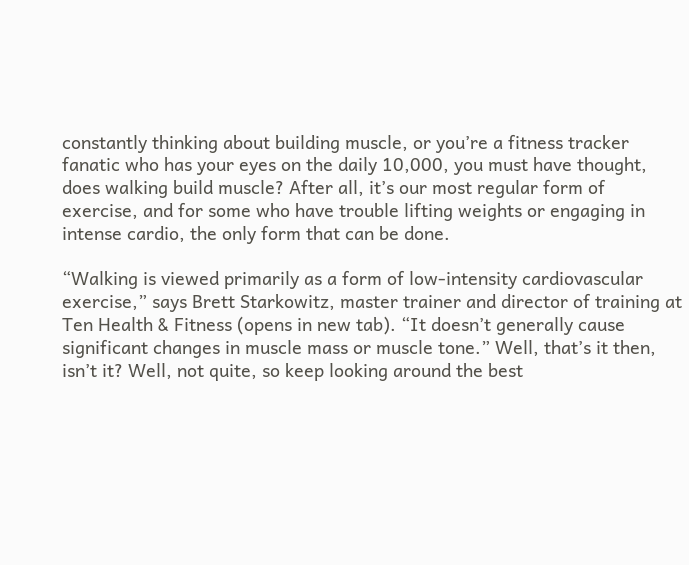constantly thinking about building muscle, or you’re a fitness tracker fanatic who has your eyes on the daily 10,000, you must have thought, does walking build muscle? After all, it’s our most regular form of exercise, and for some who have trouble lifting weights or engaging in intense cardio, the only form that can be done.

“Walking is viewed primarily as a form of low-intensity cardiovascular exercise,” says Brett Starkowitz, master trainer and director of training at Ten Health & Fitness (opens in new tab). “It doesn’t generally cause significant changes in muscle mass or muscle tone.” Well, that’s it then, isn’t it? Well, not quite, so keep looking around the best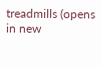treadmills (opens in new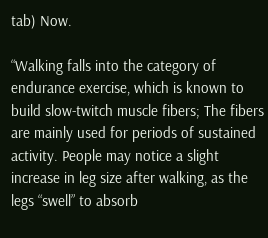tab) Now.

“Walking falls into the category of endurance exercise, which is known to build slow-twitch muscle fibers; The fibers are mainly used for periods of sustained activity. People may notice a slight increase in leg size after walking, as the legs “swell” to absorb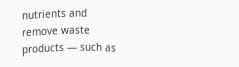nutrients and remove waste products — such as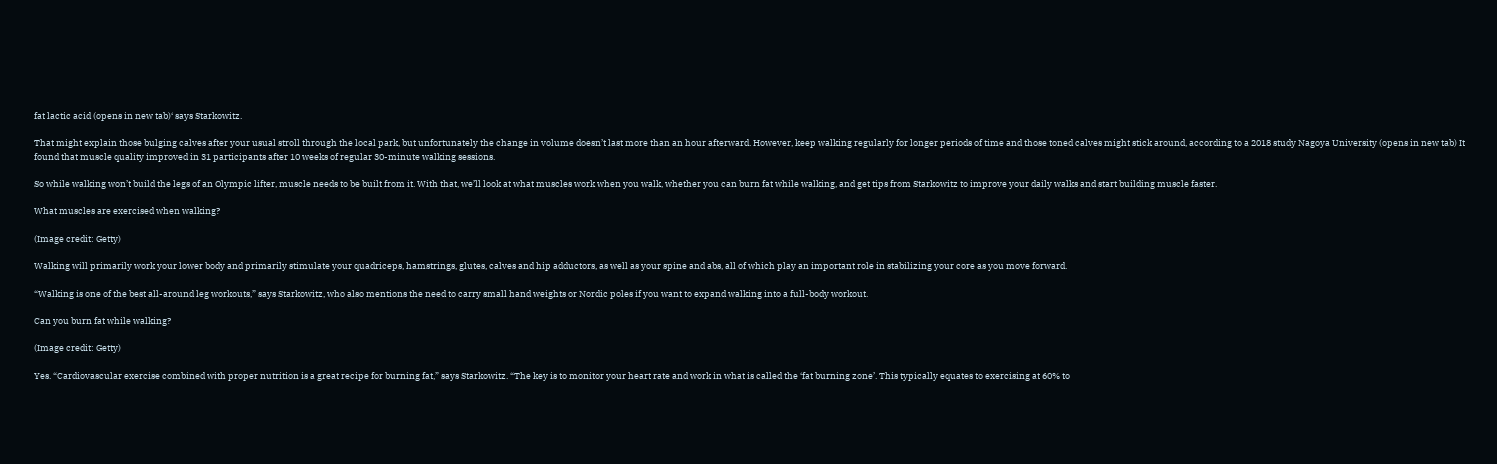fat lactic acid (opens in new tab)‘ says Starkowitz.

That might explain those bulging calves after your usual stroll through the local park, but unfortunately the change in volume doesn’t last more than an hour afterward. However, keep walking regularly for longer periods of time and those toned calves might stick around, according to a 2018 study Nagoya University (opens in new tab) It found that muscle quality improved in 31 participants after 10 weeks of regular 30-minute walking sessions.

So while walking won’t build the legs of an Olympic lifter, muscle needs to be built from it. With that, we’ll look at what muscles work when you walk, whether you can burn fat while walking, and get tips from Starkowitz to improve your daily walks and start building muscle faster.

What muscles are exercised when walking?

(Image credit: Getty)

Walking will primarily work your lower body and primarily stimulate your quadriceps, hamstrings, glutes, calves and hip adductors, as well as your spine and abs, all of which play an important role in stabilizing your core as you move forward.

“Walking is one of the best all-around leg workouts,” says Starkowitz, who also mentions the need to carry small hand weights or Nordic poles if you want to expand walking into a full-body workout.

Can you burn fat while walking?

(Image credit: Getty)

Yes. “Cardiovascular exercise combined with proper nutrition is a great recipe for burning fat,” says Starkowitz. “The key is to monitor your heart rate and work in what is called the ‘fat burning zone’. This typically equates to exercising at 60% to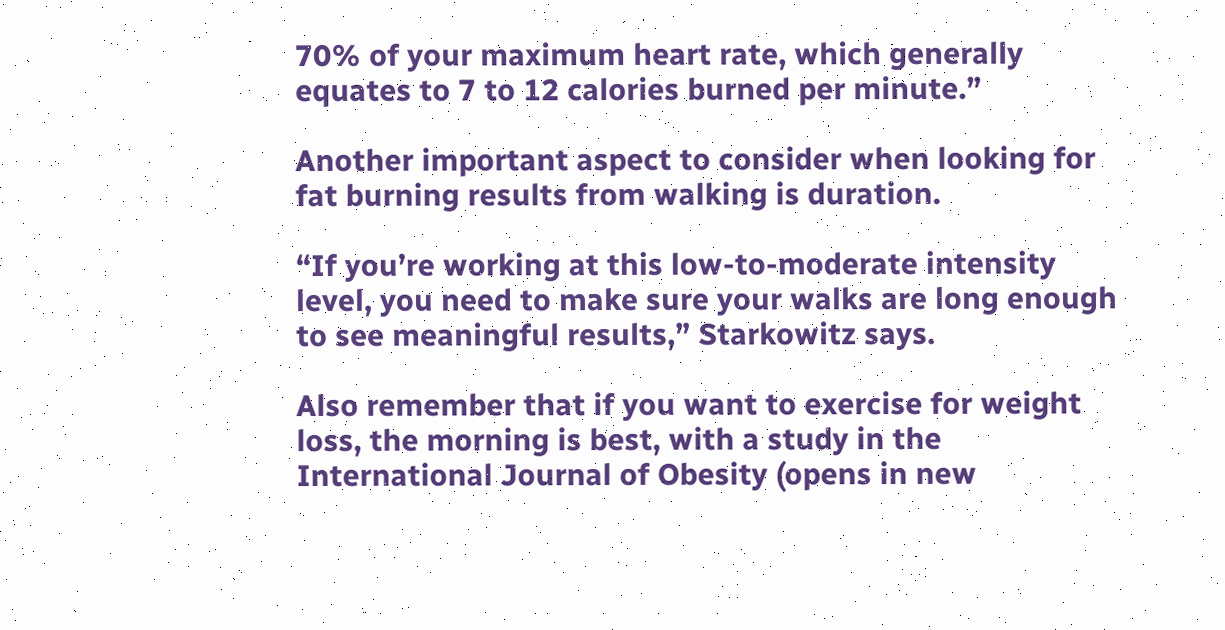70% of your maximum heart rate, which generally equates to 7 to 12 calories burned per minute.”

Another important aspect to consider when looking for fat burning results from walking is duration.

“If you’re working at this low-to-moderate intensity level, you need to make sure your walks are long enough to see meaningful results,” Starkowitz says.

Also remember that if you want to exercise for weight loss, the morning is best, with a study in the International Journal of Obesity (opens in new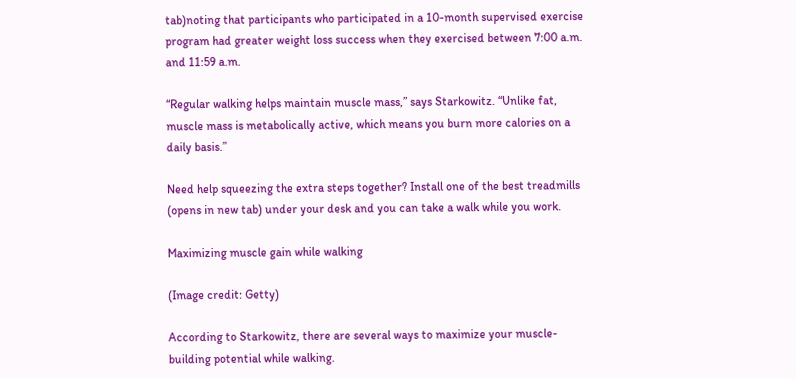tab)noting that participants who participated in a 10-month supervised exercise program had greater weight loss success when they exercised between 7:00 a.m. and 11:59 a.m.

“Regular walking helps maintain muscle mass,” says Starkowitz. “Unlike fat, muscle mass is metabolically active, which means you burn more calories on a daily basis.”

Need help squeezing the extra steps together? Install one of the best treadmills (opens in new tab) under your desk and you can take a walk while you work.

Maximizing muscle gain while walking

(Image credit: Getty)

According to Starkowitz, there are several ways to maximize your muscle-building potential while walking.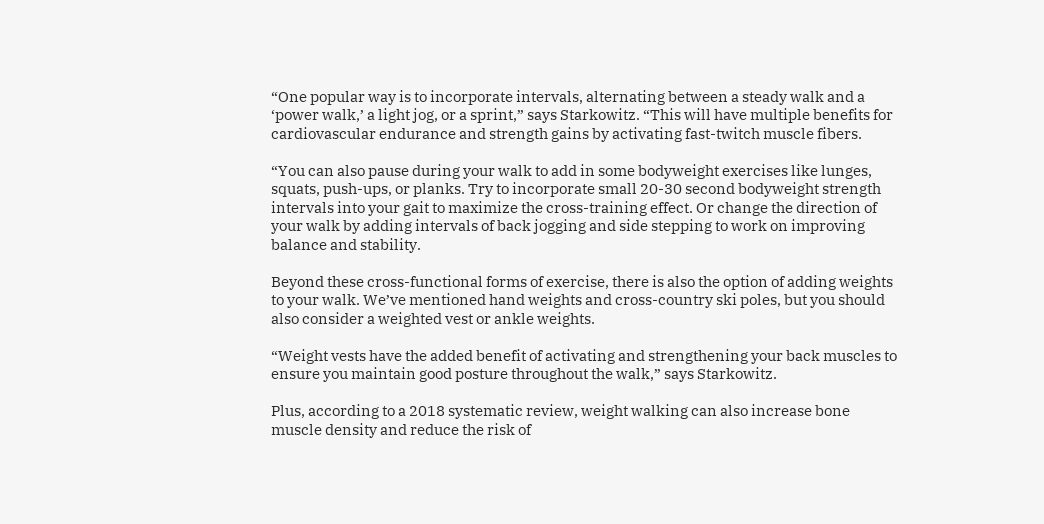“One popular way is to incorporate intervals, alternating between a steady walk and a ‘power walk,’ a light jog, or a sprint,” says Starkowitz. “This will have multiple benefits for cardiovascular endurance and strength gains by activating fast-twitch muscle fibers.

“You can also pause during your walk to add in some bodyweight exercises like lunges, squats, push-ups, or planks. Try to incorporate small 20-30 second bodyweight strength intervals into your gait to maximize the cross-training effect. Or change the direction of your walk by adding intervals of back jogging and side stepping to work on improving balance and stability.

Beyond these cross-functional forms of exercise, there is also the option of adding weights to your walk. We’ve mentioned hand weights and cross-country ski poles, but you should also consider a weighted vest or ankle weights.

“Weight vests have the added benefit of activating and strengthening your back muscles to ensure you maintain good posture throughout the walk,” says Starkowitz.

Plus, according to a 2018 systematic review, weight walking can also increase bone muscle density and reduce the risk of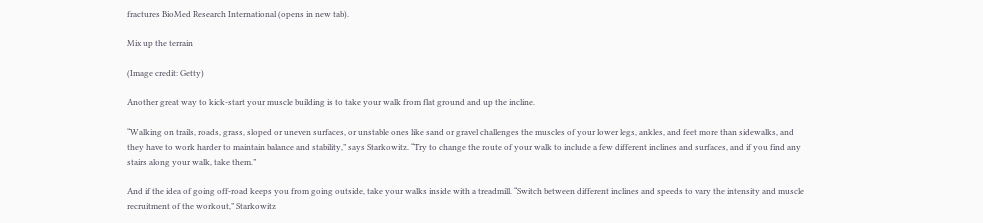fractures BioMed Research International (opens in new tab).

Mix up the terrain

(Image credit: Getty)

Another great way to kick-start your muscle building is to take your walk from flat ground and up the incline.

“Walking on trails, roads, grass, sloped or uneven surfaces, or unstable ones like sand or gravel challenges the muscles of your lower legs, ankles, and feet more than sidewalks, and they have to work harder to maintain balance and stability,” says Starkowitz. “Try to change the route of your walk to include a few different inclines and surfaces, and if you find any stairs along your walk, take them.”

And if the idea of going off-road keeps you from going outside, take your walks inside with a treadmill. “Switch between different inclines and speeds to vary the intensity and muscle recruitment of the workout,” Starkowitz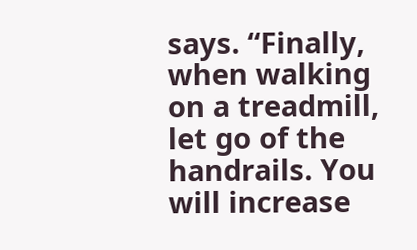says. “Finally, when walking on a treadmill, let go of the handrails. You will increase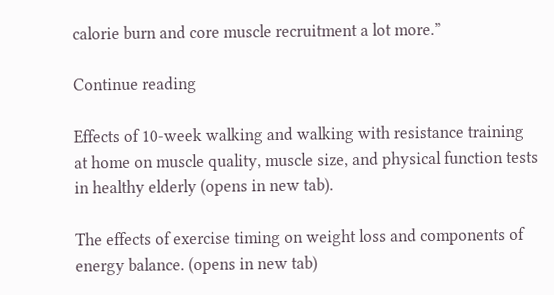calorie burn and core muscle recruitment a lot more.”

Continue reading

Effects of 10-week walking and walking with resistance training at home on muscle quality, muscle size, and physical function tests in healthy elderly (opens in new tab).

The effects of exercise timing on weight loss and components of energy balance. (opens in new tab)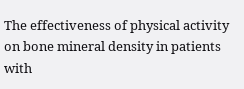The effectiveness of physical activity on bone mineral density in patients with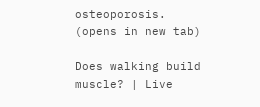osteoporosis. (opens in new tab)

Does walking build muscle? | Live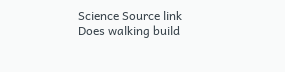Science Source link Does walking build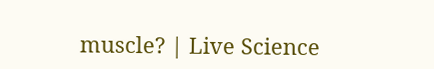muscle? | Live Science